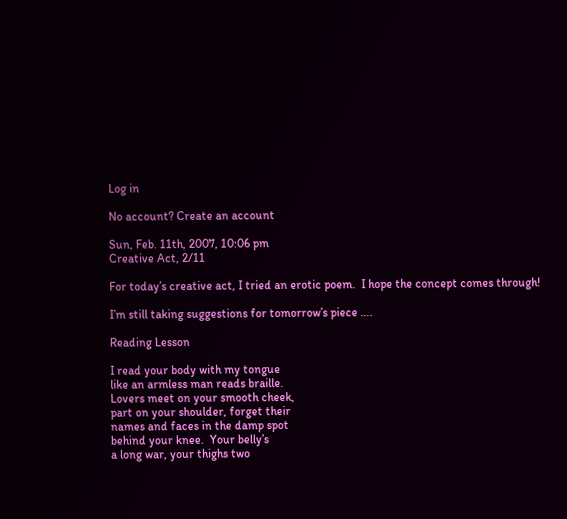Log in

No account? Create an account

Sun, Feb. 11th, 2007, 10:06 pm
Creative Act, 2/11

For today’s creative act, I tried an erotic poem.  I hope the concept comes through!

I’m still taking suggestions for tomorrow’s piece ….

Reading Lesson

I read your body with my tongue
like an armless man reads braille.
Lovers meet on your smooth cheek,
part on your shoulder, forget their
names and faces in the damp spot
behind your knee.  Your belly’s
a long war, your thighs two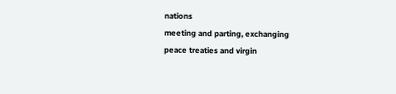nations
meeting and parting, exchanging
peace treaties and virgin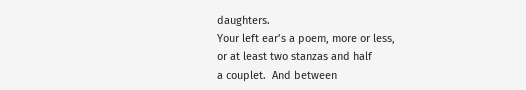daughters.
Your left ear’s a poem, more or less,
or at least two stanzas and half
a couplet.  And between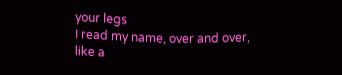your legs
I read my name, over and over,
like a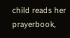child reads her prayerbook,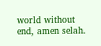world without end, amen selah.